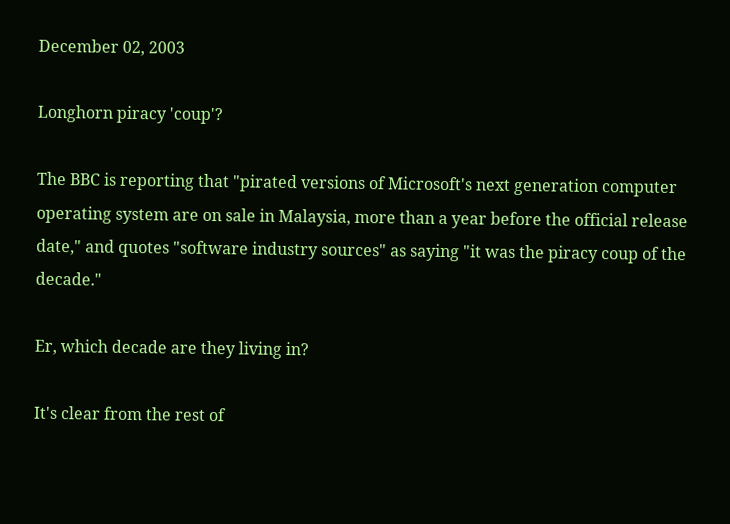December 02, 2003

Longhorn piracy 'coup'?

The BBC is reporting that "pirated versions of Microsoft's next generation computer operating system are on sale in Malaysia, more than a year before the official release date," and quotes "software industry sources" as saying "it was the piracy coup of the decade."

Er, which decade are they living in?

It's clear from the rest of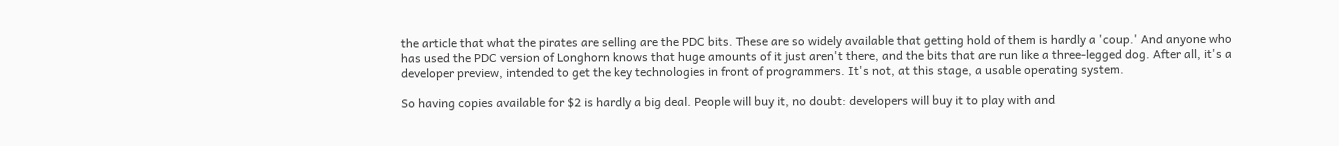the article that what the pirates are selling are the PDC bits. These are so widely available that getting hold of them is hardly a 'coup.' And anyone who has used the PDC version of Longhorn knows that huge amounts of it just aren't there, and the bits that are run like a three-legged dog. After all, it's a developer preview, intended to get the key technologies in front of programmers. It's not, at this stage, a usable operating system.

So having copies available for $2 is hardly a big deal. People will buy it, no doubt: developers will buy it to play with and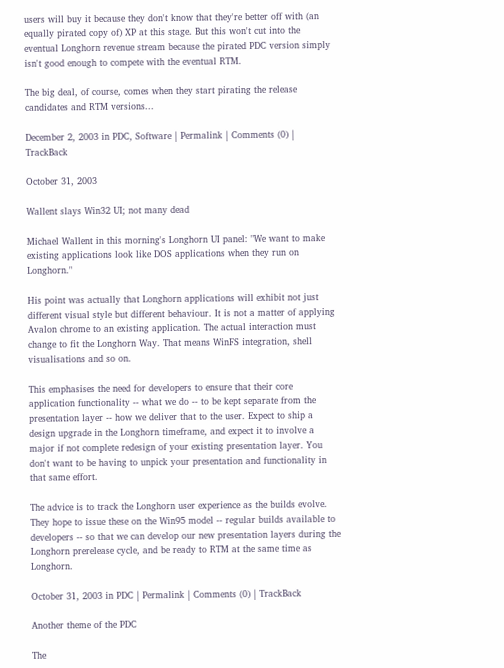users will buy it because they don't know that they're better off with (an equally pirated copy of) XP at this stage. But this won't cut into the eventual Longhorn revenue stream because the pirated PDC version simply isn't good enough to compete with the eventual RTM.

The big deal, of course, comes when they start pirating the release candidates and RTM versions...

December 2, 2003 in PDC, Software | Permalink | Comments (0) | TrackBack

October 31, 2003

Wallent slays Win32 UI; not many dead

Michael Wallent in this morning's Longhorn UI panel: "We want to make existing applications look like DOS applications when they run on Longhorn."

His point was actually that Longhorn applications will exhibit not just different visual style but different behaviour. It is not a matter of applying Avalon chrome to an existing application. The actual interaction must change to fit the Longhorn Way. That means WinFS integration, shell visualisations and so on.

This emphasises the need for developers to ensure that their core application functionality -- what we do -- to be kept separate from the presentation layer -- how we deliver that to the user. Expect to ship a design upgrade in the Longhorn timeframe, and expect it to involve a major if not complete redesign of your existing presentation layer. You don't want to be having to unpick your presentation and functionality in that same effort.

The advice is to track the Longhorn user experience as the builds evolve. They hope to issue these on the Win95 model -- regular builds available to developers -- so that we can develop our new presentation layers during the Longhorn prerelease cycle, and be ready to RTM at the same time as Longhorn.

October 31, 2003 in PDC | Permalink | Comments (0) | TrackBack

Another theme of the PDC

The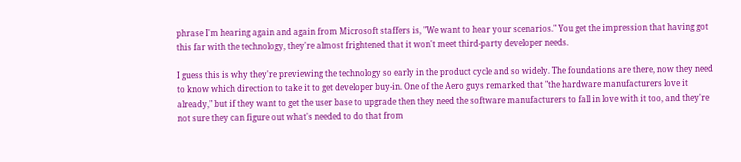phrase I'm hearing again and again from Microsoft staffers is, "We want to hear your scenarios." You get the impression that having got this far with the technology, they're almost frightened that it won't meet third-party developer needs.

I guess this is why they're previewing the technology so early in the product cycle and so widely. The foundations are there, now they need to know which direction to take it to get developer buy-in. One of the Aero guys remarked that "the hardware manufacturers love it already," but if they want to get the user base to upgrade then they need the software manufacturers to fall in love with it too, and they're not sure they can figure out what's needed to do that from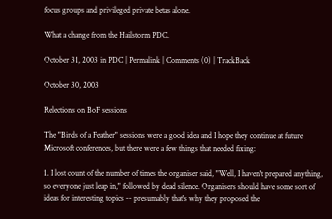focus groups and privileged private betas alone.

What a change from the Hailstorm PDC.

October 31, 2003 in PDC | Permalink | Comments (0) | TrackBack

October 30, 2003

Relections on BoF sessions

The "Birds of a Feather" sessions were a good idea and I hope they continue at future Microsoft conferences, but there were a few things that needed fixing:

1. I lost count of the number of times the organiser said, "Well, I haven't prepared anything, so everyone just leap in," followed by dead silence. Organisers should have some sort of ideas for interesting topics -- presumably that's why they proposed the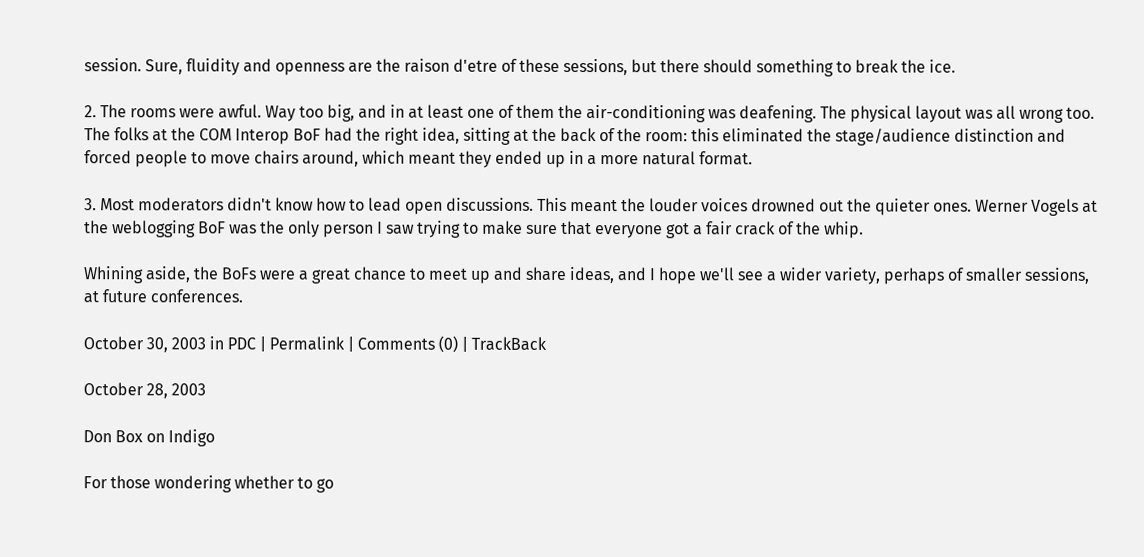session. Sure, fluidity and openness are the raison d'etre of these sessions, but there should something to break the ice.

2. The rooms were awful. Way too big, and in at least one of them the air-conditioning was deafening. The physical layout was all wrong too. The folks at the COM Interop BoF had the right idea, sitting at the back of the room: this eliminated the stage/audience distinction and forced people to move chairs around, which meant they ended up in a more natural format.

3. Most moderators didn't know how to lead open discussions. This meant the louder voices drowned out the quieter ones. Werner Vogels at the weblogging BoF was the only person I saw trying to make sure that everyone got a fair crack of the whip.

Whining aside, the BoFs were a great chance to meet up and share ideas, and I hope we'll see a wider variety, perhaps of smaller sessions, at future conferences.

October 30, 2003 in PDC | Permalink | Comments (0) | TrackBack

October 28, 2003

Don Box on Indigo

For those wondering whether to go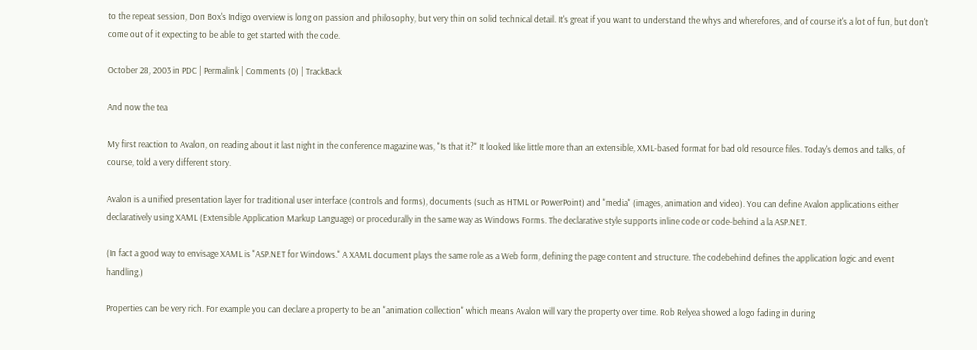to the repeat session, Don Box's Indigo overview is long on passion and philosophy, but very thin on solid technical detail. It's great if you want to understand the whys and wherefores, and of course it's a lot of fun, but don't come out of it expecting to be able to get started with the code.

October 28, 2003 in PDC | Permalink | Comments (0) | TrackBack

And now the tea

My first reaction to Avalon, on reading about it last night in the conference magazine was, "Is that it?" It looked like little more than an extensible, XML-based format for bad old resource files. Today's demos and talks, of course, told a very different story.

Avalon is a unified presentation layer for traditional user interface (controls and forms), documents (such as HTML or PowerPoint) and "media" (images, animation and video). You can define Avalon applications either declaratively using XAML (Extensible Application Markup Language) or procedurally in the same way as Windows Forms. The declarative style supports inline code or code-behind a la ASP.NET.

(In fact a good way to envisage XAML is "ASP.NET for Windows." A XAML document plays the same role as a Web form, defining the page content and structure. The codebehind defines the application logic and event handling.)

Properties can be very rich. For example you can declare a property to be an "animation collection" which means Avalon will vary the property over time. Rob Relyea showed a logo fading in during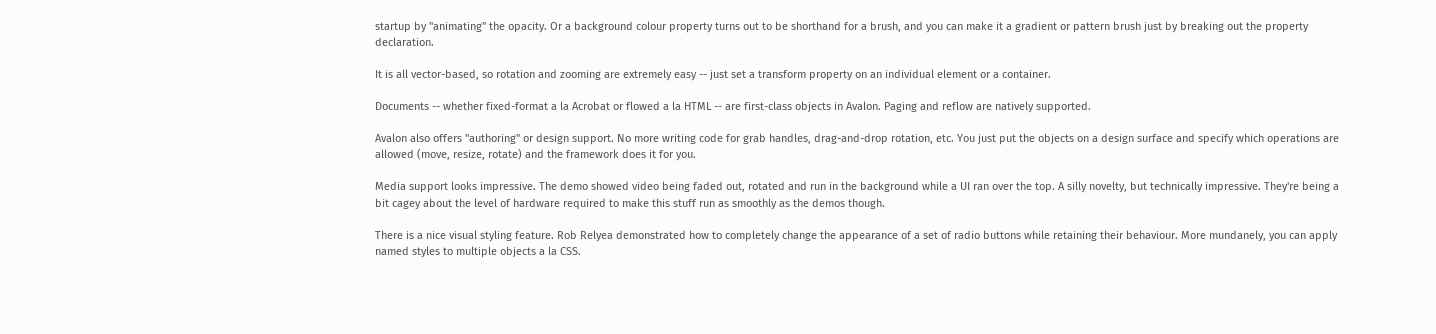startup by "animating" the opacity. Or a background colour property turns out to be shorthand for a brush, and you can make it a gradient or pattern brush just by breaking out the property declaration.

It is all vector-based, so rotation and zooming are extremely easy -- just set a transform property on an individual element or a container.

Documents -- whether fixed-format a la Acrobat or flowed a la HTML -- are first-class objects in Avalon. Paging and reflow are natively supported.

Avalon also offers "authoring" or design support. No more writing code for grab handles, drag-and-drop rotation, etc. You just put the objects on a design surface and specify which operations are allowed (move, resize, rotate) and the framework does it for you.

Media support looks impressive. The demo showed video being faded out, rotated and run in the background while a UI ran over the top. A silly novelty, but technically impressive. They're being a bit cagey about the level of hardware required to make this stuff run as smoothly as the demos though.

There is a nice visual styling feature. Rob Relyea demonstrated how to completely change the appearance of a set of radio buttons while retaining their behaviour. More mundanely, you can apply named styles to multiple objects a la CSS.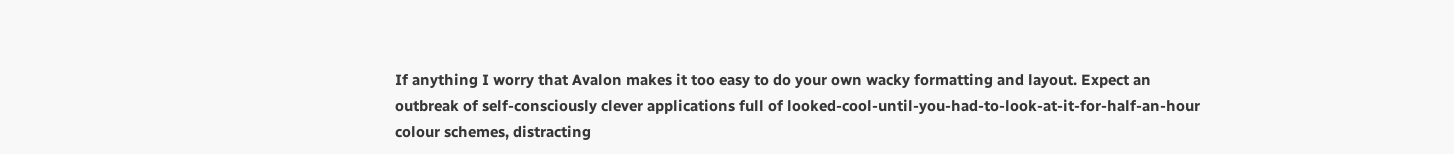If anything I worry that Avalon makes it too easy to do your own wacky formatting and layout. Expect an outbreak of self-consciously clever applications full of looked-cool-until-you-had-to-look-at-it-for-half-an-hour colour schemes, distracting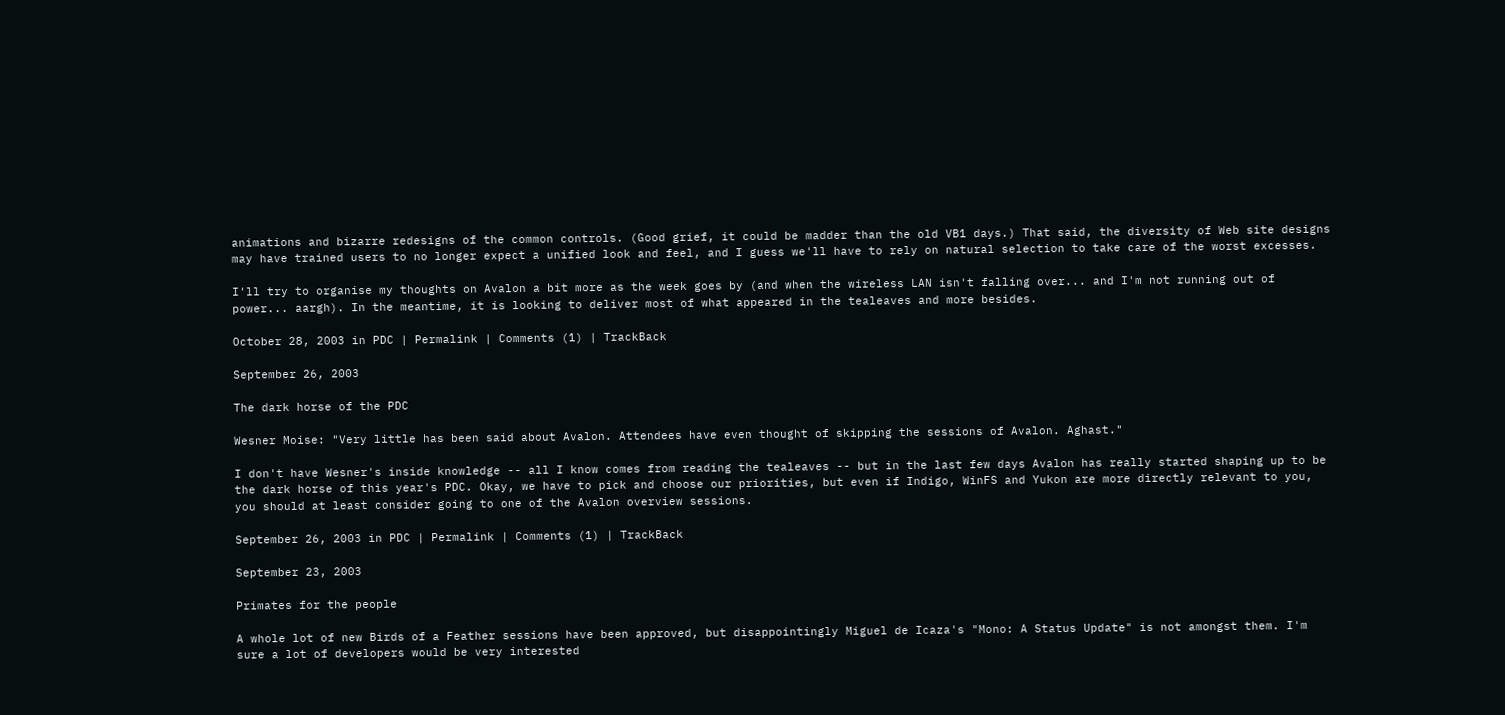animations and bizarre redesigns of the common controls. (Good grief, it could be madder than the old VB1 days.) That said, the diversity of Web site designs may have trained users to no longer expect a unified look and feel, and I guess we'll have to rely on natural selection to take care of the worst excesses.

I'll try to organise my thoughts on Avalon a bit more as the week goes by (and when the wireless LAN isn't falling over... and I'm not running out of power... aargh). In the meantime, it is looking to deliver most of what appeared in the tealeaves and more besides.

October 28, 2003 in PDC | Permalink | Comments (1) | TrackBack

September 26, 2003

The dark horse of the PDC

Wesner Moise: "Very little has been said about Avalon. Attendees have even thought of skipping the sessions of Avalon. Aghast."

I don't have Wesner's inside knowledge -- all I know comes from reading the tealeaves -- but in the last few days Avalon has really started shaping up to be the dark horse of this year's PDC. Okay, we have to pick and choose our priorities, but even if Indigo, WinFS and Yukon are more directly relevant to you, you should at least consider going to one of the Avalon overview sessions.

September 26, 2003 in PDC | Permalink | Comments (1) | TrackBack

September 23, 2003

Primates for the people

A whole lot of new Birds of a Feather sessions have been approved, but disappointingly Miguel de Icaza's "Mono: A Status Update" is not amongst them. I'm sure a lot of developers would be very interested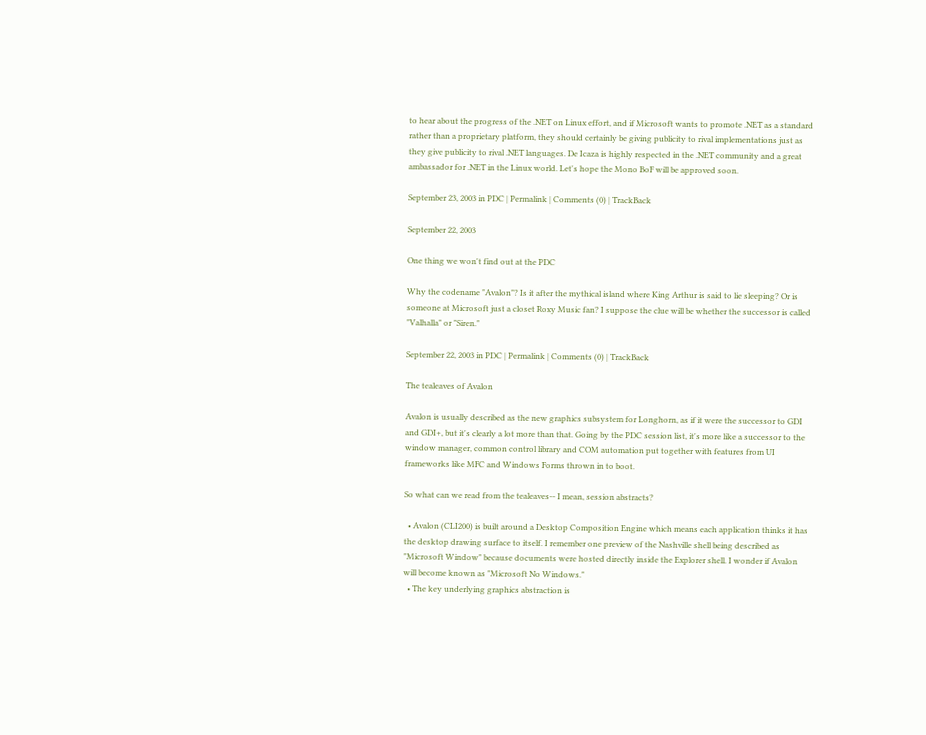to hear about the progress of the .NET on Linux effort, and if Microsoft wants to promote .NET as a standard rather than a proprietary platform, they should certainly be giving publicity to rival implementations just as they give publicity to rival .NET languages. De Icaza is highly respected in the .NET community and a great ambassador for .NET in the Linux world. Let's hope the Mono BoF will be approved soon.

September 23, 2003 in PDC | Permalink | Comments (0) | TrackBack

September 22, 2003

One thing we won't find out at the PDC

Why the codename "Avalon"? Is it after the mythical island where King Arthur is said to lie sleeping? Or is someone at Microsoft just a closet Roxy Music fan? I suppose the clue will be whether the successor is called "Valhalla" or "Siren."

September 22, 2003 in PDC | Permalink | Comments (0) | TrackBack

The tealeaves of Avalon

Avalon is usually described as the new graphics subsystem for Longhorn, as if it were the successor to GDI and GDI+, but it's clearly a lot more than that. Going by the PDC session list, it's more like a successor to the window manager, common control library and COM automation put together with features from UI frameworks like MFC and Windows Forms thrown in to boot.

So what can we read from the tealeaves-- I mean, session abstracts?

  • Avalon (CLI200) is built around a Desktop Composition Engine which means each application thinks it has the desktop drawing surface to itself. I remember one preview of the Nashville shell being described as "Microsoft Window" because documents were hosted directly inside the Explorer shell. I wonder if Avalon will become known as "Microsoft No Windows."
  • The key underlying graphics abstraction is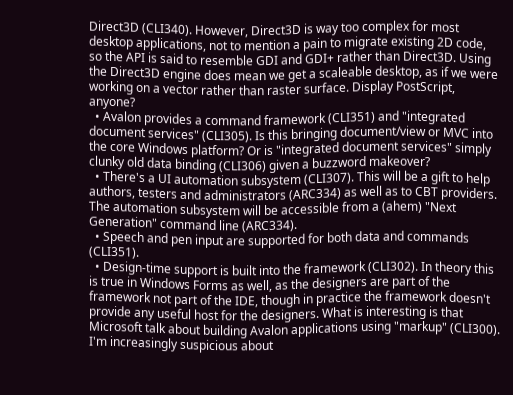Direct3D (CLI340). However, Direct3D is way too complex for most desktop applications, not to mention a pain to migrate existing 2D code, so the API is said to resemble GDI and GDI+ rather than Direct3D. Using the Direct3D engine does mean we get a scaleable desktop, as if we were working on a vector rather than raster surface. Display PostScript, anyone?
  • Avalon provides a command framework (CLI351) and "integrated document services" (CLI305). Is this bringing document/view or MVC into the core Windows platform? Or is "integrated document services" simply clunky old data binding (CLI306) given a buzzword makeover?
  • There's a UI automation subsystem (CLI307). This will be a gift to help authors, testers and administrators (ARC334) as well as to CBT providers. The automation subsystem will be accessible from a (ahem) "Next Generation" command line (ARC334).
  • Speech and pen input are supported for both data and commands (CLI351).
  • Design-time support is built into the framework (CLI302). In theory this is true in Windows Forms as well, as the designers are part of the framework not part of the IDE, though in practice the framework doesn't provide any useful host for the designers. What is interesting is that Microsoft talk about building Avalon applications using "markup" (CLI300). I'm increasingly suspicious about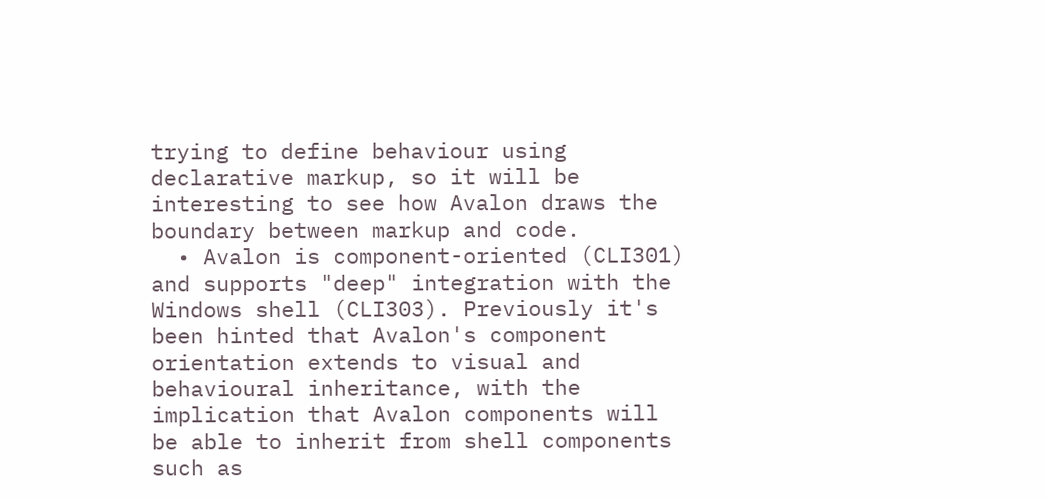trying to define behaviour using declarative markup, so it will be interesting to see how Avalon draws the boundary between markup and code.
  • Avalon is component-oriented (CLI301) and supports "deep" integration with the Windows shell (CLI303). Previously it's been hinted that Avalon's component orientation extends to visual and behavioural inheritance, with the implication that Avalon components will be able to inherit from shell components such as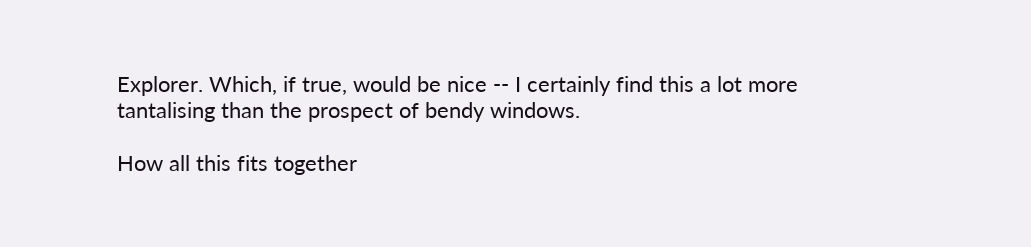Explorer. Which, if true, would be nice -- I certainly find this a lot more tantalising than the prospect of bendy windows.

How all this fits together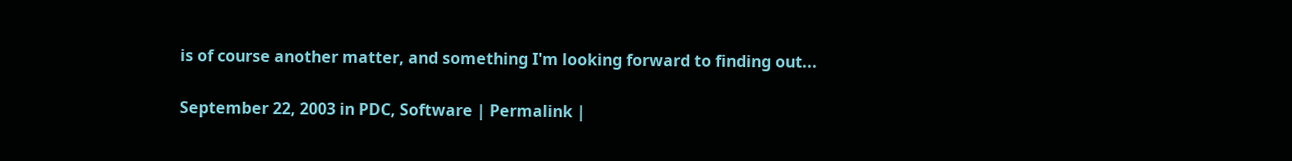is of course another matter, and something I'm looking forward to finding out...

September 22, 2003 in PDC, Software | Permalink |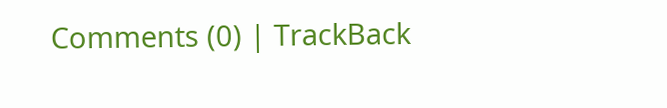Comments (0) | TrackBack